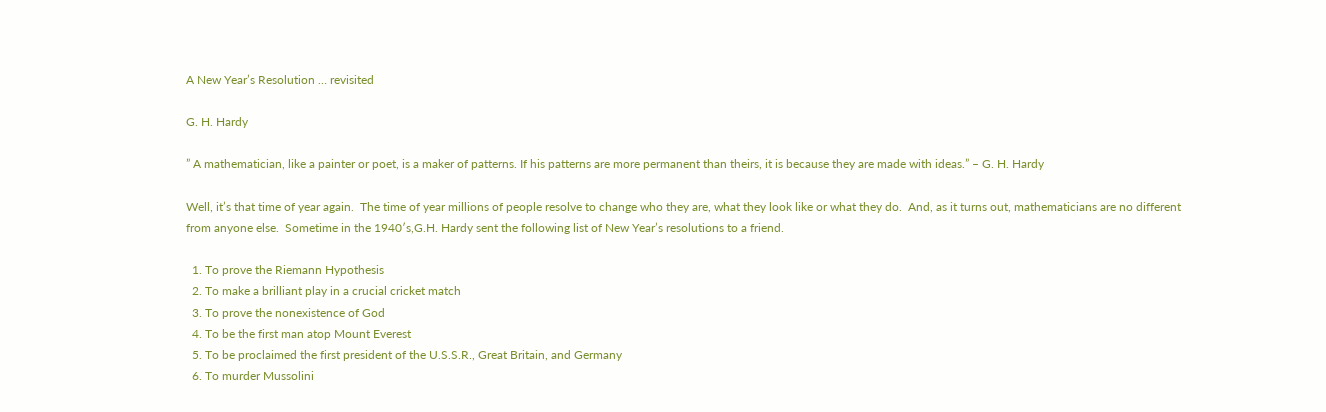A New Year’s Resolution … revisited

G. H. Hardy

” A mathematician, like a painter or poet, is a maker of patterns. If his patterns are more permanent than theirs, it is because they are made with ideas.” – G. H. Hardy

Well, it’s that time of year again.  The time of year millions of people resolve to change who they are, what they look like or what they do.  And, as it turns out, mathematicians are no different from anyone else.  Sometime in the 1940′s,G.H. Hardy sent the following list of New Year’s resolutions to a friend.

  1. To prove the Riemann Hypothesis
  2. To make a brilliant play in a crucial cricket match
  3. To prove the nonexistence of God
  4. To be the first man atop Mount Everest
  5. To be proclaimed the first president of the U.S.S.R., Great Britain, and Germany
  6. To murder Mussolini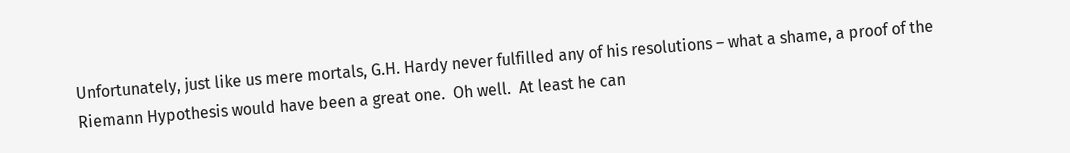Unfortunately, just like us mere mortals, G.H. Hardy never fulfilled any of his resolutions – what a shame, a proof of the Riemann Hypothesis would have been a great one.  Oh well.  At least he can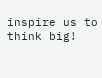inspire us to think big!